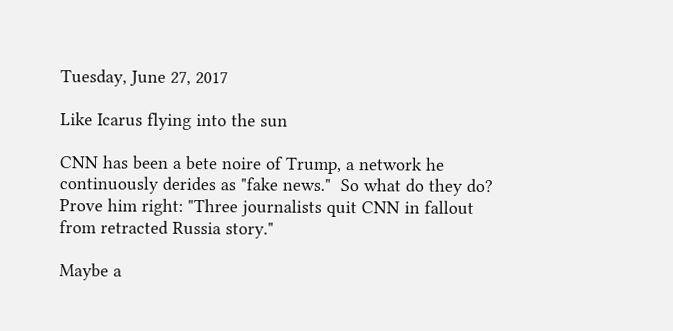Tuesday, June 27, 2017

Like Icarus flying into the sun

CNN has been a bete noire of Trump, a network he continuously derides as "fake news."  So what do they do?  Prove him right: "Three journalists quit CNN in fallout from retracted Russia story."

Maybe a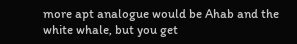more apt analogue would be Ahab and the white whale, but you get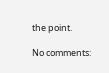the point.

No comments: